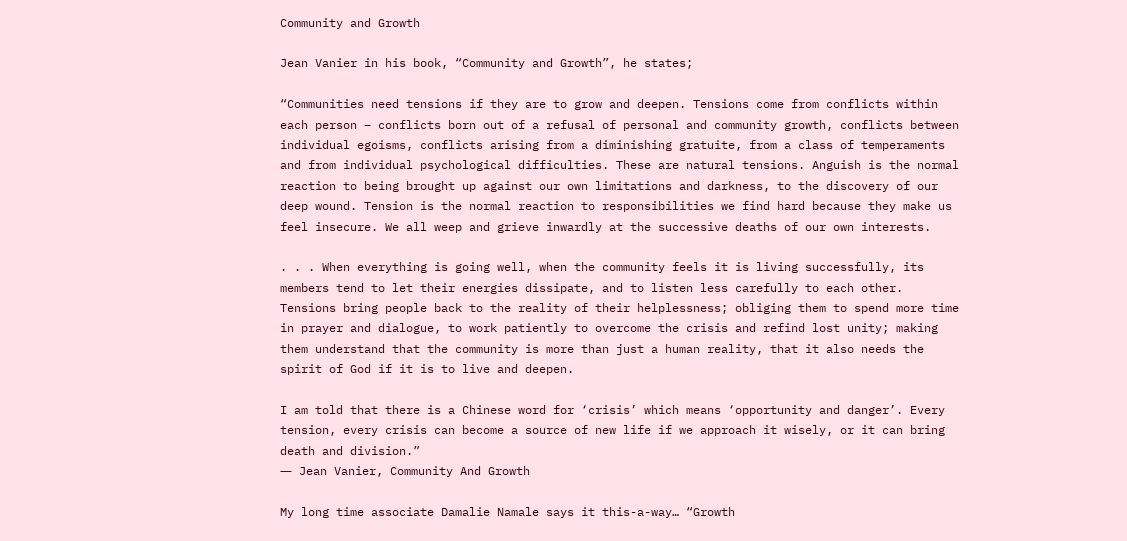Community and Growth

Jean Vanier in his book, “Community and Growth”, he states;

“Communities need tensions if they are to grow and deepen. Tensions come from conflicts within each person – conflicts born out of a refusal of personal and community growth, conflicts between individual egoisms, conflicts arising from a diminishing gratuite, from a class of temperaments and from individual psychological difficulties. These are natural tensions. Anguish is the normal reaction to being brought up against our own limitations and darkness, to the discovery of our deep wound. Tension is the normal reaction to responsibilities we find hard because they make us feel insecure. We all weep and grieve inwardly at the successive deaths of our own interests.

. . . When everything is going well, when the community feels it is living successfully, its members tend to let their energies dissipate, and to listen less carefully to each other. Tensions bring people back to the reality of their helplessness; obliging them to spend more time in prayer and dialogue, to work patiently to overcome the crisis and refind lost unity; making them understand that the community is more than just a human reality, that it also needs the spirit of God if it is to live and deepen.

I am told that there is a Chinese word for ‘crisis’ which means ‘opportunity and danger’. Every tension, every crisis can become a source of new life if we approach it wisely, or it can bring death and division.”
― Jean Vanier, Community And Growth

My long time associate Damalie Namale says it this-a-way… “Growth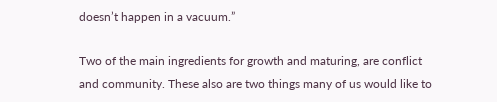doesn’t happen in a vacuum.”

Two of the main ingredients for growth and maturing, are conflict and community. These also are two things many of us would like to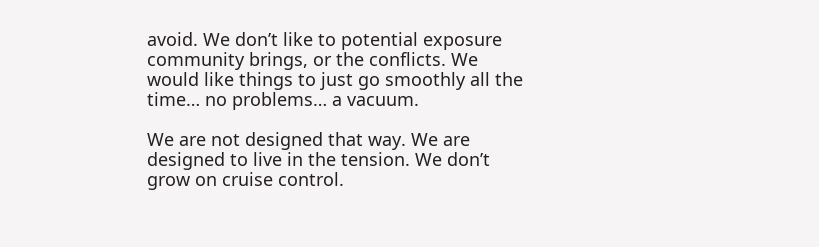avoid. We don’t like to potential exposure community brings, or the conflicts. We would like things to just go smoothly all the time… no problems… a vacuum.

We are not designed that way. We are designed to live in the tension. We don’t grow on cruise control.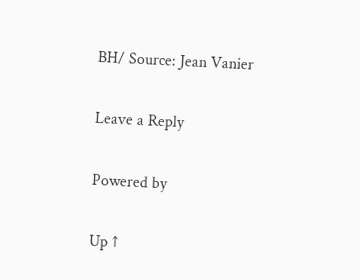BH/ Source: Jean Vanier

Leave a Reply

Powered by

Up ↑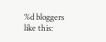%d bloggers like this: